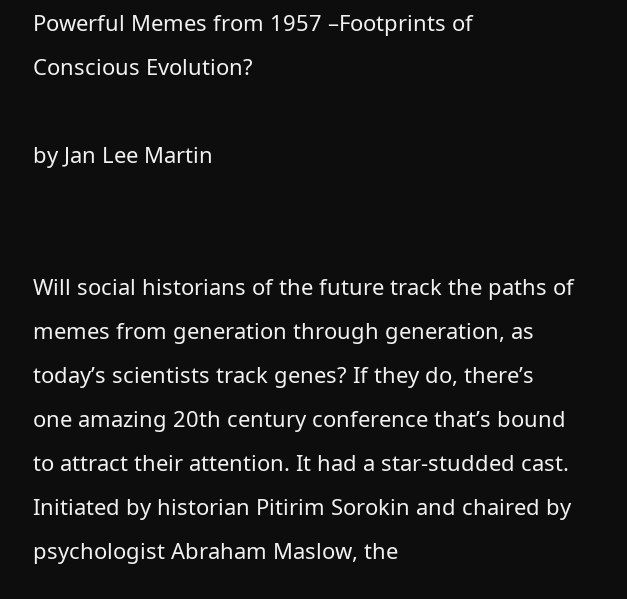Powerful Memes from 1957 –Footprints of Conscious Evolution?

by Jan Lee Martin


Will social historians of the future track the paths of memes from generation through generation, as today’s scientists track genes? If they do, there’s one amazing 20th century conference that’s bound to attract their attention. It had a star-studded cast. Initiated by historian Pitirim Sorokin and chaired by psychologist Abraham Maslow, the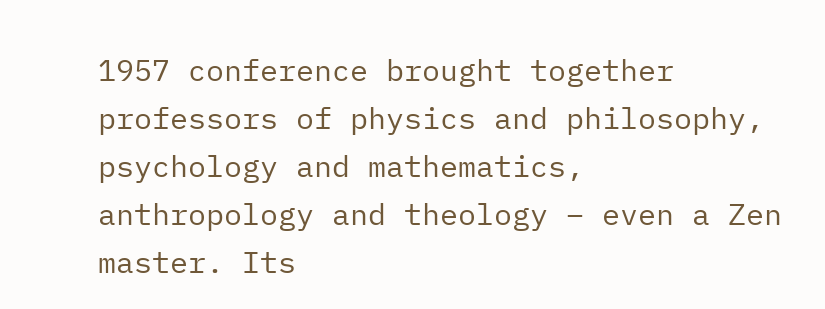1957 conference brought together professors of physics and philosophy, psychology and mathematics, anthropology and theology – even a Zen master. Its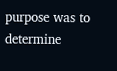purpose was to determine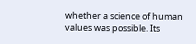whether a science of human values was possible. Its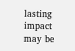lasting impact may be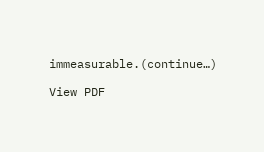immeasurable.(continue…)

View PDF